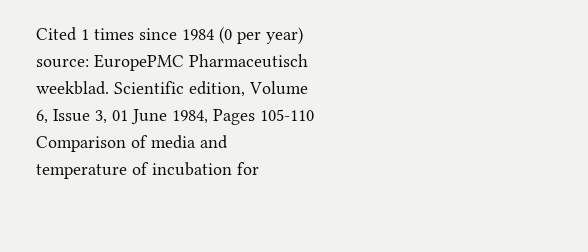Cited 1 times since 1984 (0 per year) source: EuropePMC Pharmaceutisch weekblad. Scientific edition, Volume 6, Issue 3, 01 June 1984, Pages 105-110 Comparison of media and temperature of incubation for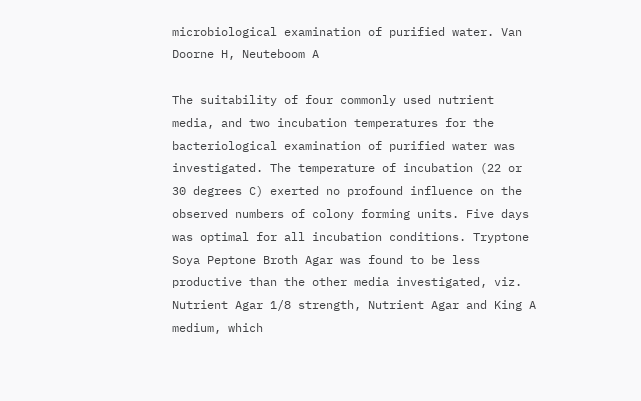microbiological examination of purified water. Van Doorne H, Neuteboom A

The suitability of four commonly used nutrient media, and two incubation temperatures for the bacteriological examination of purified water was investigated. The temperature of incubation (22 or 30 degrees C) exerted no profound influence on the observed numbers of colony forming units. Five days was optimal for all incubation conditions. Tryptone Soya Peptone Broth Agar was found to be less productive than the other media investigated, viz. Nutrient Agar 1/8 strength, Nutrient Agar and King A medium, which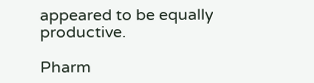appeared to be equally productive.

Pharm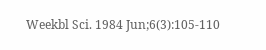Weekbl Sci. 1984 Jun;6(3):105-110